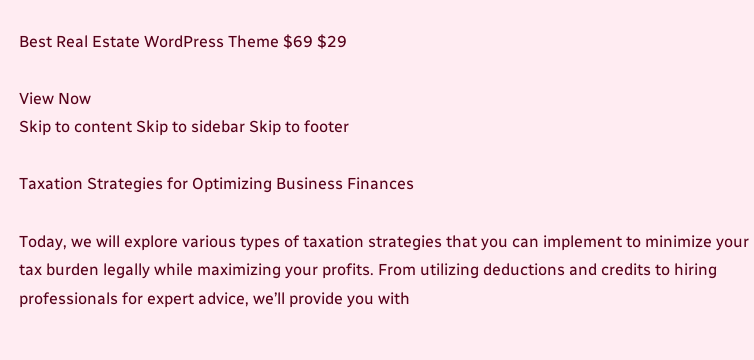Best Real Estate WordPress Theme $69 $29

View Now
Skip to content Skip to sidebar Skip to footer

Taxation Strategies for Optimizing Business Finances

Today, we will explore various types of taxation strategies that you can implement to minimize your tax burden legally while maximizing your profits. From utilizing deductions and credits to hiring professionals for expert advice, we’ll provide you with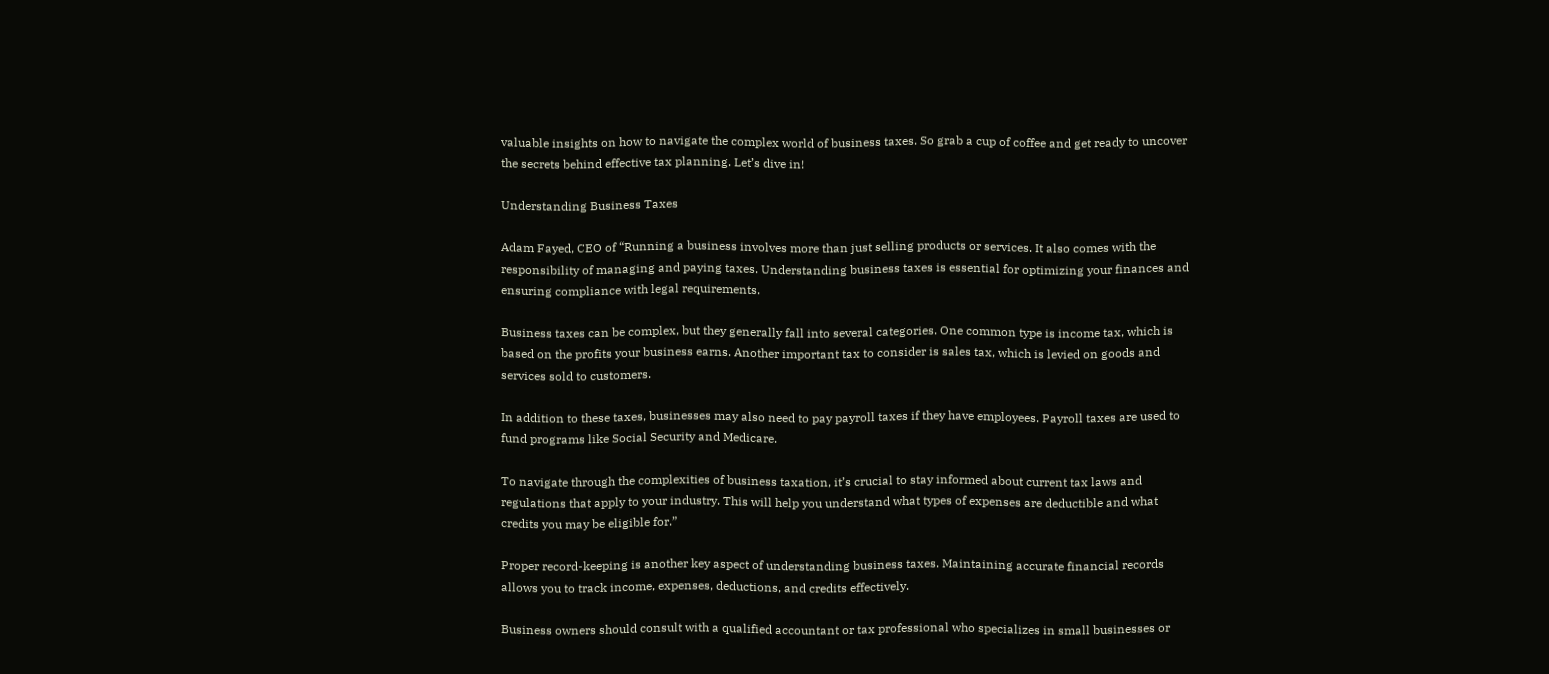valuable insights on how to navigate the complex world of business taxes. So grab a cup of coffee and get ready to uncover the secrets behind effective tax planning. Let’s dive in!

Understanding Business Taxes

Adam Fayed, CEO of “Running a business involves more than just selling products or services. It also comes with the responsibility of managing and paying taxes. Understanding business taxes is essential for optimizing your finances and ensuring compliance with legal requirements.

Business taxes can be complex, but they generally fall into several categories. One common type is income tax, which is based on the profits your business earns. Another important tax to consider is sales tax, which is levied on goods and services sold to customers.

In addition to these taxes, businesses may also need to pay payroll taxes if they have employees. Payroll taxes are used to fund programs like Social Security and Medicare.

To navigate through the complexities of business taxation, it’s crucial to stay informed about current tax laws and regulations that apply to your industry. This will help you understand what types of expenses are deductible and what credits you may be eligible for.”

Proper record-keeping is another key aspect of understanding business taxes. Maintaining accurate financial records allows you to track income, expenses, deductions, and credits effectively.

Business owners should consult with a qualified accountant or tax professional who specializes in small businesses or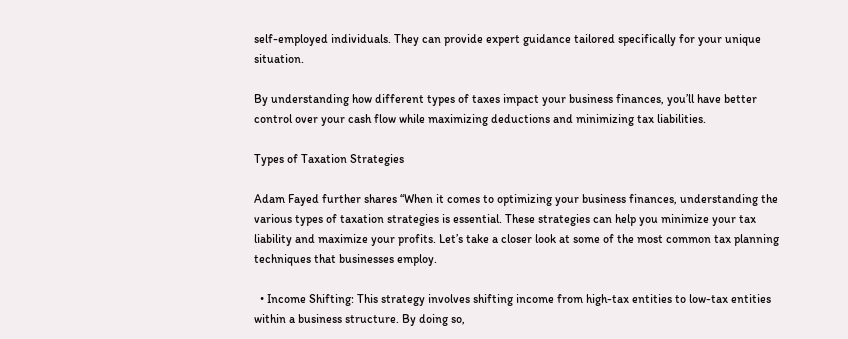self-employed individuals. They can provide expert guidance tailored specifically for your unique situation.

By understanding how different types of taxes impact your business finances, you’ll have better control over your cash flow while maximizing deductions and minimizing tax liabilities.

Types of Taxation Strategies

Adam Fayed further shares “When it comes to optimizing your business finances, understanding the various types of taxation strategies is essential. These strategies can help you minimize your tax liability and maximize your profits. Let’s take a closer look at some of the most common tax planning techniques that businesses employ.

  • Income Shifting: This strategy involves shifting income from high-tax entities to low-tax entities within a business structure. By doing so,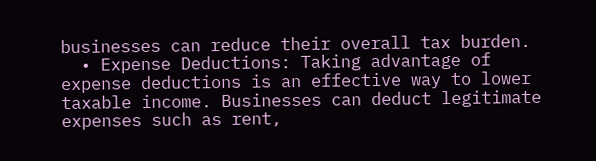businesses can reduce their overall tax burden.
  • Expense Deductions: Taking advantage of expense deductions is an effective way to lower taxable income. Businesses can deduct legitimate expenses such as rent,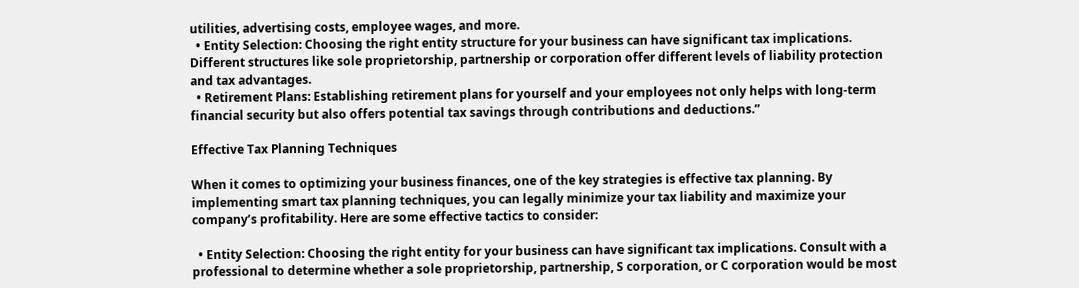utilities, advertising costs, employee wages, and more.
  • Entity Selection: Choosing the right entity structure for your business can have significant tax implications. Different structures like sole proprietorship, partnership or corporation offer different levels of liability protection and tax advantages.
  • Retirement Plans: Establishing retirement plans for yourself and your employees not only helps with long-term financial security but also offers potential tax savings through contributions and deductions.”

Effective Tax Planning Techniques

When it comes to optimizing your business finances, one of the key strategies is effective tax planning. By implementing smart tax planning techniques, you can legally minimize your tax liability and maximize your company’s profitability. Here are some effective tactics to consider:

  • Entity Selection: Choosing the right entity for your business can have significant tax implications. Consult with a professional to determine whether a sole proprietorship, partnership, S corporation, or C corporation would be most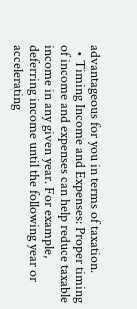advantageous for you in terms of taxation.
  • Timing Income and Expenses: Proper timing of income and expenses can help reduce taxable income in any given year. For example, deferring income until the following year or accelerating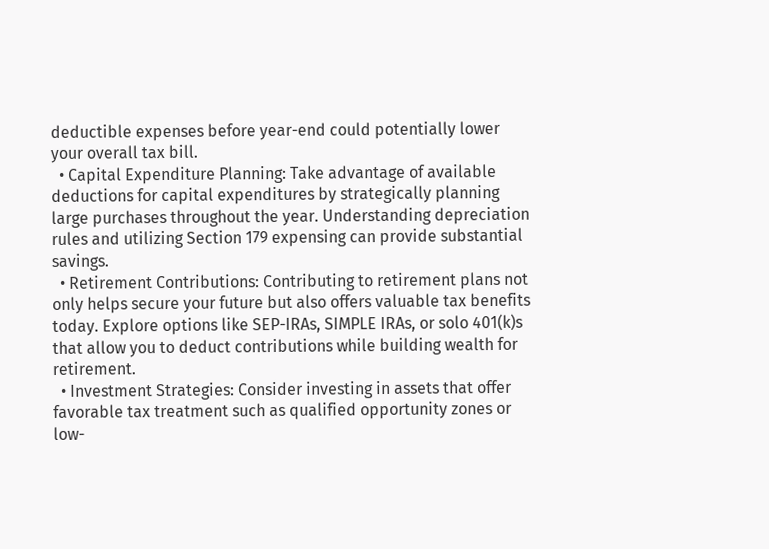deductible expenses before year-end could potentially lower your overall tax bill.
  • Capital Expenditure Planning: Take advantage of available deductions for capital expenditures by strategically planning large purchases throughout the year. Understanding depreciation rules and utilizing Section 179 expensing can provide substantial savings.
  • Retirement Contributions: Contributing to retirement plans not only helps secure your future but also offers valuable tax benefits today. Explore options like SEP-IRAs, SIMPLE IRAs, or solo 401(k)s that allow you to deduct contributions while building wealth for retirement.
  • Investment Strategies: Consider investing in assets that offer favorable tax treatment such as qualified opportunity zones or low-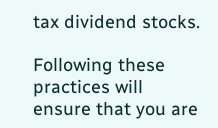tax dividend stocks.

Following these practices will ensure that you are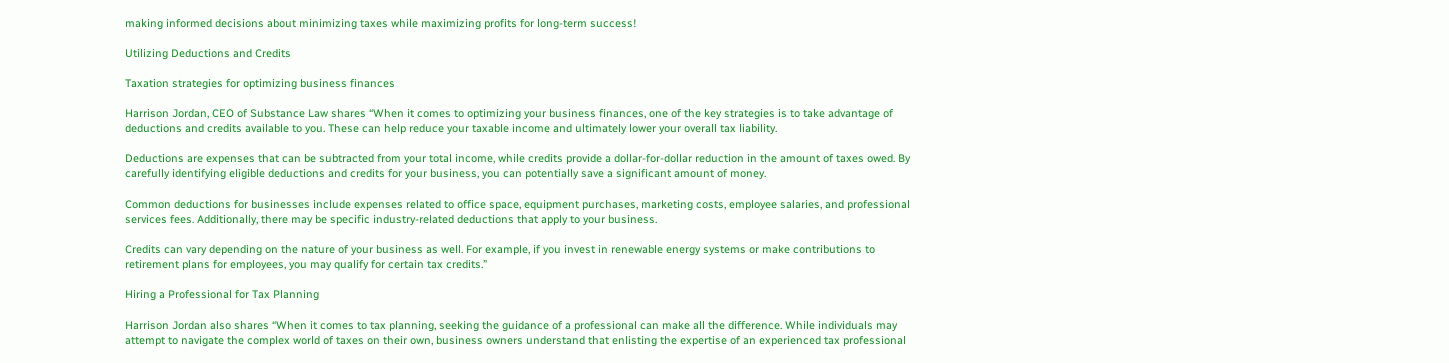making informed decisions about minimizing taxes while maximizing profits for long-term success!

Utilizing Deductions and Credits

Taxation strategies for optimizing business finances

Harrison Jordan, CEO of Substance Law shares “When it comes to optimizing your business finances, one of the key strategies is to take advantage of deductions and credits available to you. These can help reduce your taxable income and ultimately lower your overall tax liability.

Deductions are expenses that can be subtracted from your total income, while credits provide a dollar-for-dollar reduction in the amount of taxes owed. By carefully identifying eligible deductions and credits for your business, you can potentially save a significant amount of money.

Common deductions for businesses include expenses related to office space, equipment purchases, marketing costs, employee salaries, and professional services fees. Additionally, there may be specific industry-related deductions that apply to your business.

Credits can vary depending on the nature of your business as well. For example, if you invest in renewable energy systems or make contributions to retirement plans for employees, you may qualify for certain tax credits.”

Hiring a Professional for Tax Planning

Harrison Jordan also shares “When it comes to tax planning, seeking the guidance of a professional can make all the difference. While individuals may attempt to navigate the complex world of taxes on their own, business owners understand that enlisting the expertise of an experienced tax professional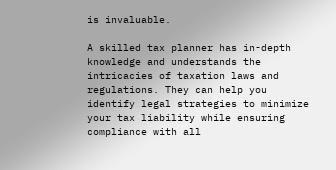is invaluable.

A skilled tax planner has in-depth knowledge and understands the intricacies of taxation laws and regulations. They can help you identify legal strategies to minimize your tax liability while ensuring compliance with all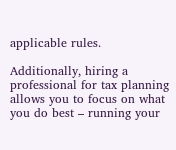applicable rules.

Additionally, hiring a professional for tax planning allows you to focus on what you do best – running your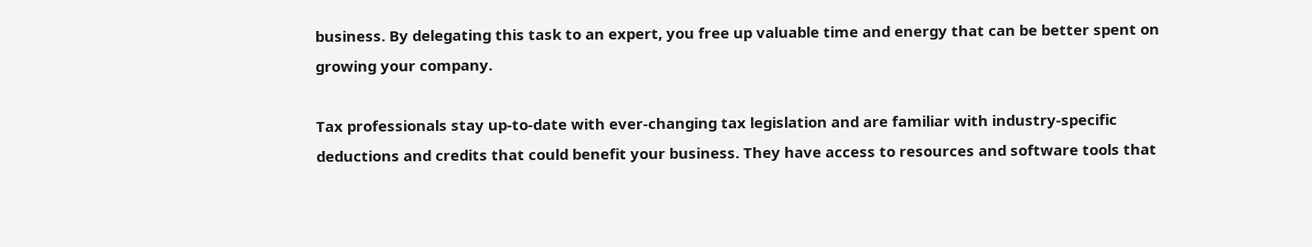business. By delegating this task to an expert, you free up valuable time and energy that can be better spent on growing your company.

Tax professionals stay up-to-date with ever-changing tax legislation and are familiar with industry-specific deductions and credits that could benefit your business. They have access to resources and software tools that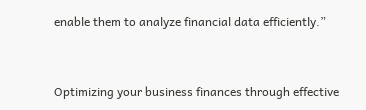enable them to analyze financial data efficiently.”


Optimizing your business finances through effective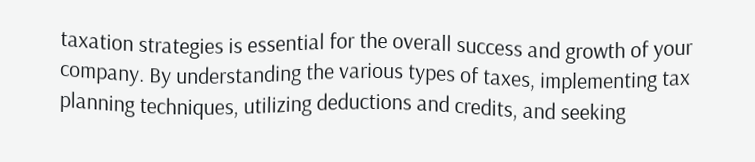taxation strategies is essential for the overall success and growth of your company. By understanding the various types of taxes, implementing tax planning techniques, utilizing deductions and credits, and seeking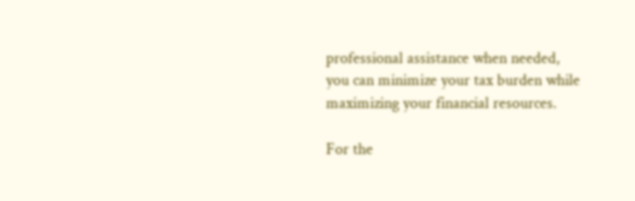professional assistance when needed, you can minimize your tax burden while maximizing your financial resources.

For the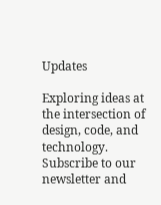Updates

Exploring ideas at the intersection of design, code, and technology. Subscribe to our newsletter and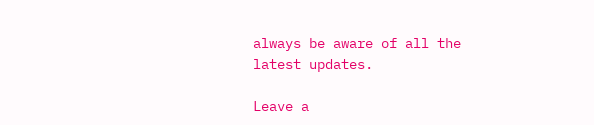always be aware of all the latest updates.

Leave a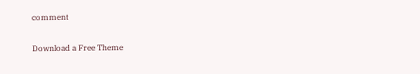comment

Download a Free Theme